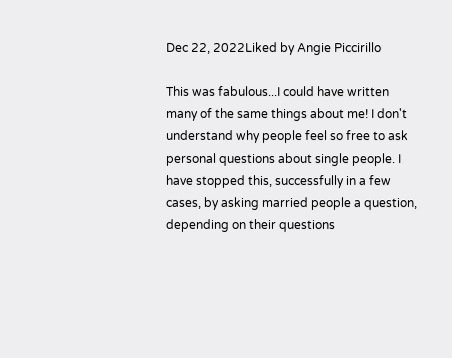Dec 22, 2022Liked by Angie Piccirillo

This was fabulous...I could have written many of the same things about me! I don't understand why people feel so free to ask personal questions about single people. I have stopped this, successfully in a few cases, by asking married people a question, depending on their questions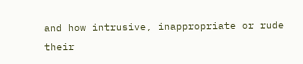and how intrusive, inappropriate or rude their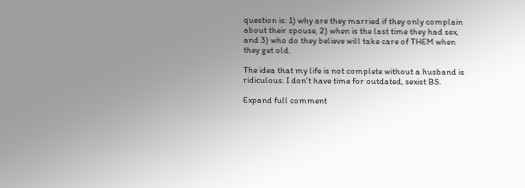question is: 1) why are they married if they only complain about their spouse, 2) when is the last time they had sex, and 3) who do they believe will take care of THEM when they get old.

The idea that my life is not complete without a husband is ridiculous. I don't have time for outdated, sexist BS.

Expand full comment